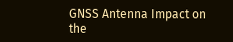GNSS Antenna Impact on the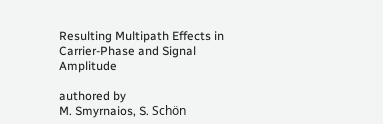Resulting Multipath Effects in Carrier-Phase and Signal Amplitude

authored by
M. Smyrnaios, S. Schön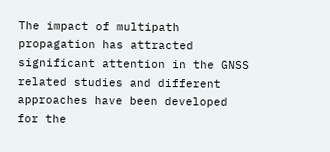The impact of multipath propagation has attracted significant attention in the GNSS related studies and different approaches have been developed for the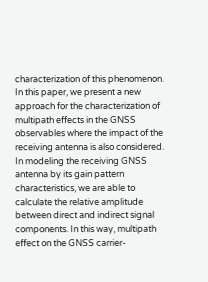characterization of this phenomenon. In this paper, we present a new approach for the characterization of multipath effects in the GNSS observables where the impact of the receiving antenna is also considered. In modeling the receiving GNSS antenna by its gain pattern characteristics, we are able to calculate the relative amplitude between direct and indirect signal components. In this way, multipath effect on the GNSS carrier-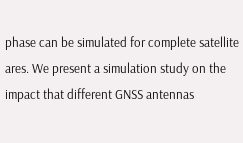phase can be simulated for complete satellite ares. We present a simulation study on the impact that different GNSS antennas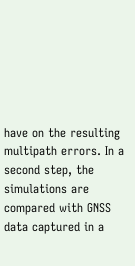have on the resulting multipath errors. In a second step, the simulations are compared with GNSS data captured in a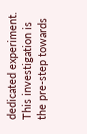dedicated experiment. This investigation is the pre-step towards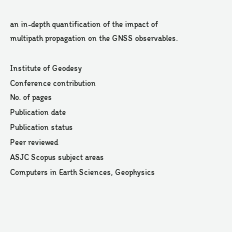an in-depth quantification of the impact of multipath propagation on the GNSS observables.

Institute of Geodesy
Conference contribution
No. of pages
Publication date
Publication status
Peer reviewed
ASJC Scopus subject areas
Computers in Earth Sciences, Geophysics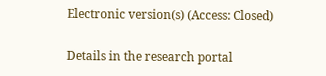Electronic version(s) (Access: Closed)

Details in the research portal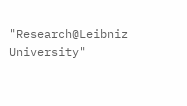"Research@Leibniz University"